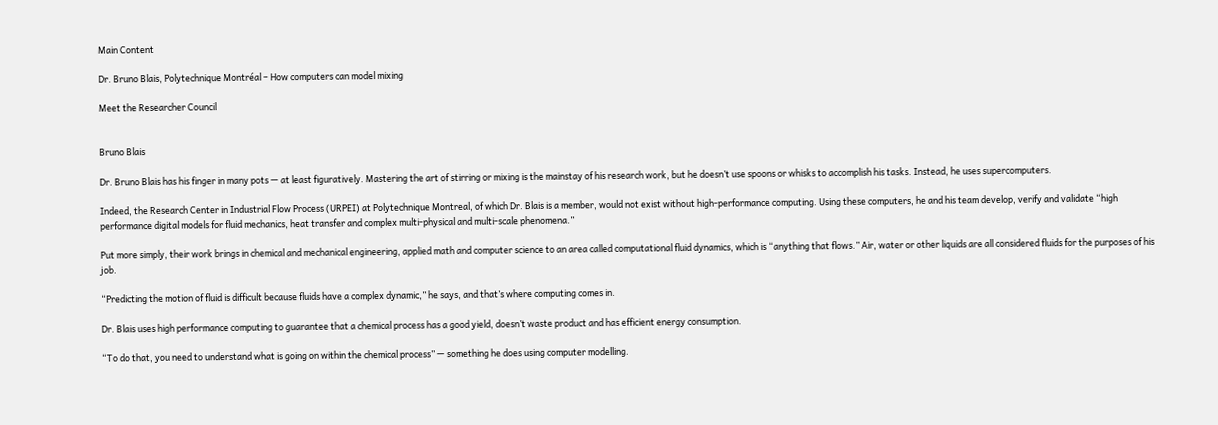Main Content

Dr. Bruno Blais, Polytechnique Montréal – How computers can model mixing

Meet the Researcher Council


Bruno Blais

Dr. Bruno Blais has his finger in many pots — at least figuratively. Mastering the art of stirring or mixing is the mainstay of his research work, but he doesn’t use spoons or whisks to accomplish his tasks. Instead, he uses supercomputers.

Indeed, the Research Center in Industrial Flow Process (URPEI) at Polytechnique Montreal, of which Dr. Blais is a member, would not exist without high-performance computing. Using these computers, he and his team develop, verify and validate “high performance digital models for fluid mechanics, heat transfer and complex multi-physical and multi-scale phenomena.”

Put more simply, their work brings in chemical and mechanical engineering, applied math and computer science to an area called computational fluid dynamics, which is “anything that flows.” Air, water or other liquids are all considered fluids for the purposes of his job.

“Predicting the motion of fluid is difficult because fluids have a complex dynamic,” he says, and that’s where computing comes in.

Dr. Blais uses high performance computing to guarantee that a chemical process has a good yield, doesn’t waste product and has efficient energy consumption.

“To do that, you need to understand what is going on within the chemical process” — something he does using computer modelling.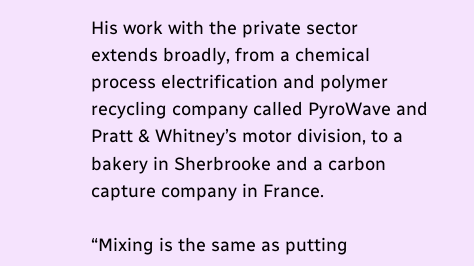His work with the private sector extends broadly, from a chemical process electrification and polymer recycling company called PyroWave and Pratt & Whitney’s motor division, to a bakery in Sherbrooke and a carbon capture company in France.

“Mixing is the same as putting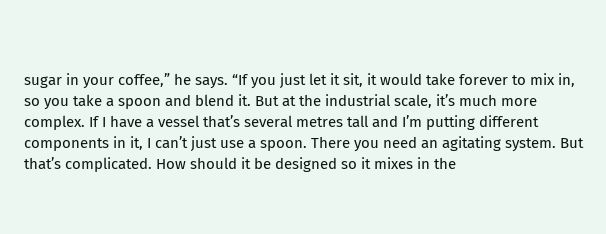sugar in your coffee,” he says. “If you just let it sit, it would take forever to mix in, so you take a spoon and blend it. But at the industrial scale, it’s much more complex. If I have a vessel that’s several metres tall and I’m putting different components in it, I can’t just use a spoon. There you need an agitating system. But that’s complicated. How should it be designed so it mixes in the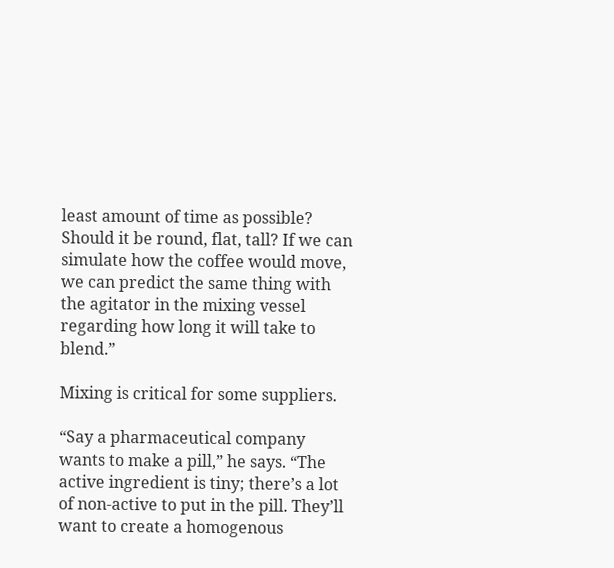least amount of time as possible? Should it be round, flat, tall? If we can simulate how the coffee would move, we can predict the same thing with the agitator in the mixing vessel regarding how long it will take to blend.”

Mixing is critical for some suppliers.

“Say a pharmaceutical company wants to make a pill,” he says. “The active ingredient is tiny; there’s a lot of non-active to put in the pill. They’ll want to create a homogenous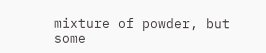mixture of powder, but some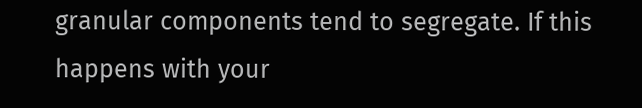granular components tend to segregate. If this happens with your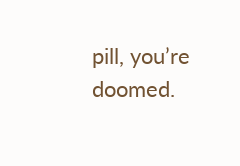pill, you’re doomed.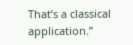That’s a classical application.”